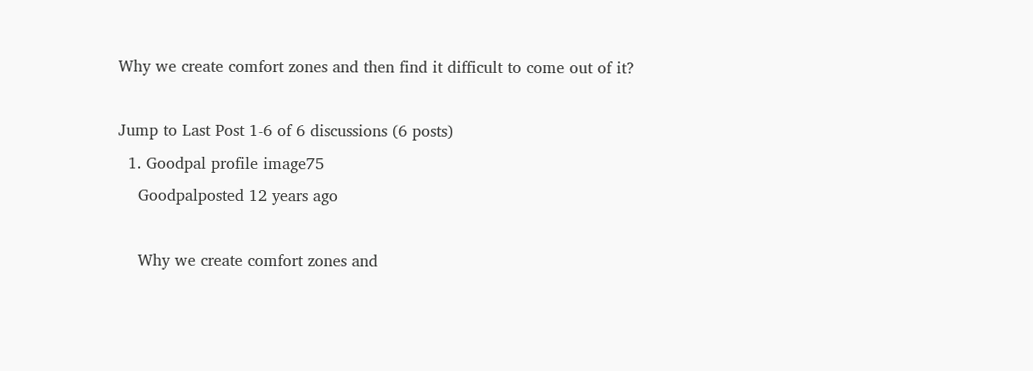Why we create comfort zones and then find it difficult to come out of it?

Jump to Last Post 1-6 of 6 discussions (6 posts)
  1. Goodpal profile image75
    Goodpalposted 12 years ago

    Why we create comfort zones and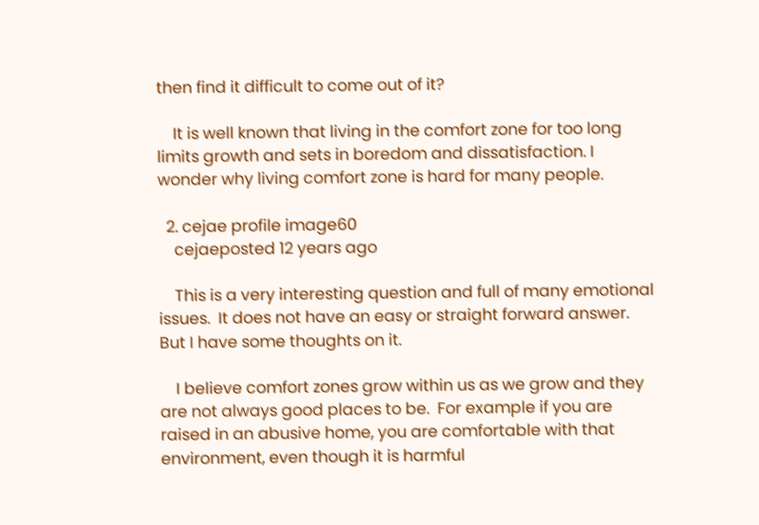then find it difficult to come out of it?

    It is well known that living in the comfort zone for too long limits growth and sets in boredom and dissatisfaction. I wonder why living comfort zone is hard for many people.

  2. cejae profile image60
    cejaeposted 12 years ago

    This is a very interesting question and full of many emotional issues.  It does not have an easy or straight forward answer.  But I have some thoughts on it.

    I believe comfort zones grow within us as we grow and they are not always good places to be.  For example if you are raised in an abusive home, you are comfortable with that environment, even though it is harmful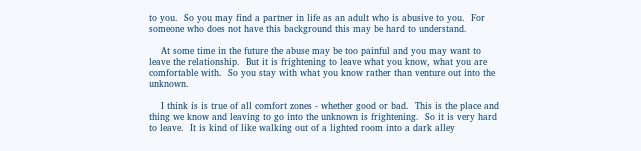to you.  So you may find a partner in life as an adult who is abusive to you.  For someone who does not have this background this may be hard to understand.

    At some time in the future the abuse may be too painful and you may want to leave the relationship.  But it is frightening to leave what you know, what you are comfortable with.  So you stay with what you know rather than venture out into the unknown.

    I think is is true of all comfort zones - whether good or bad.  This is the place and thing we know and leaving to go into the unknown is frightening.  So it is very hard to leave.  It is kind of like walking out of a lighted room into a dark alley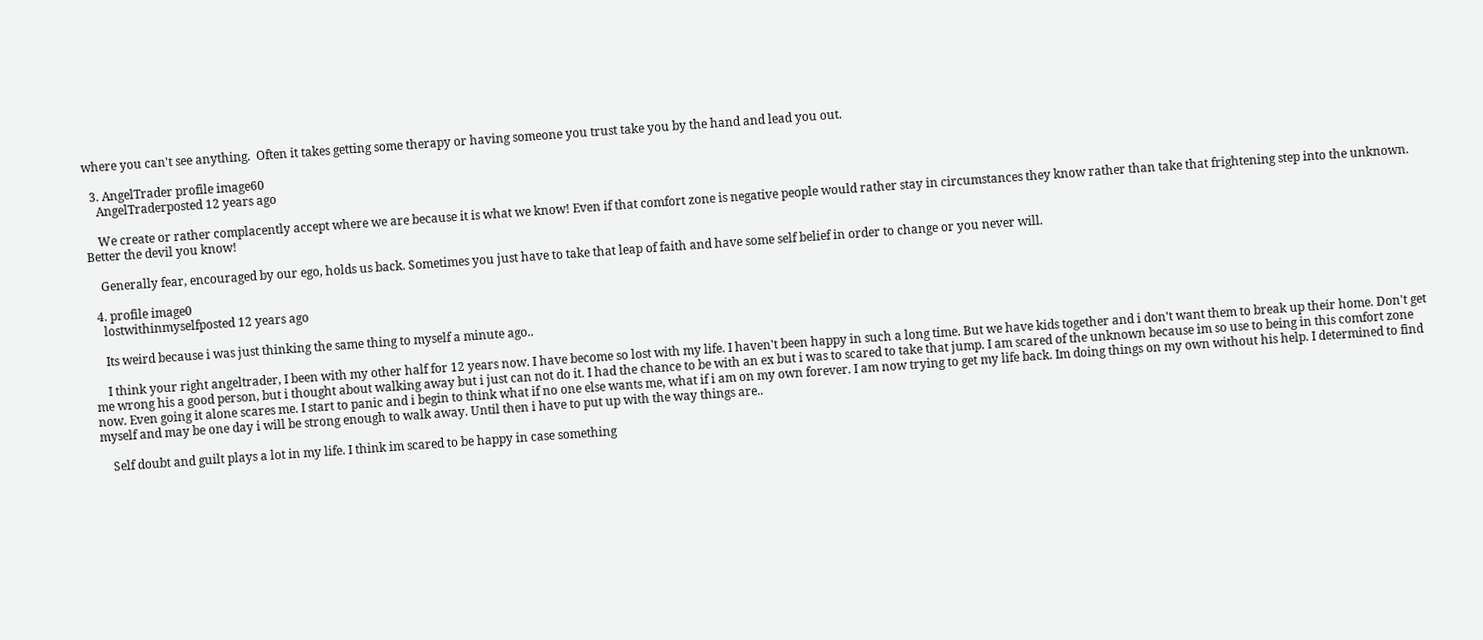where you can't see anything.  Often it takes getting some therapy or having someone you trust take you by the hand and lead you out.

  3. AngelTrader profile image60
    AngelTraderposted 12 years ago

    We create or rather complacently accept where we are because it is what we know! Even if that comfort zone is negative people would rather stay in circumstances they know rather than take that frightening step into the unknown. Better the devil you know!

    Generally fear, encouraged by our ego, holds us back. Sometimes you just have to take that leap of faith and have some self belief in order to change or you never will.

  4. profile image0
    lostwithinmyselfposted 12 years ago

    Its weird because i was just thinking the same thing to myself a minute ago..

    I think your right angeltrader, I been with my other half for 12 years now. I have become so lost with my life. I haven't been happy in such a long time. But we have kids together and i don't want them to break up their home. Don't get me wrong his a good person, but i thought about walking away but i just can not do it. I had the chance to be with an ex but i was to scared to take that jump. I am scared of the unknown because im so use to being in this comfort zone now. Even going it alone scares me. I start to panic and i begin to think what if no one else wants me, what if i am on my own forever. I am now trying to get my life back. Im doing things on my own without his help. I determined to find myself and may be one day i will be strong enough to walk away. Until then i have to put up with the way things are..

    Self doubt and guilt plays a lot in my life. I think im scared to be happy in case something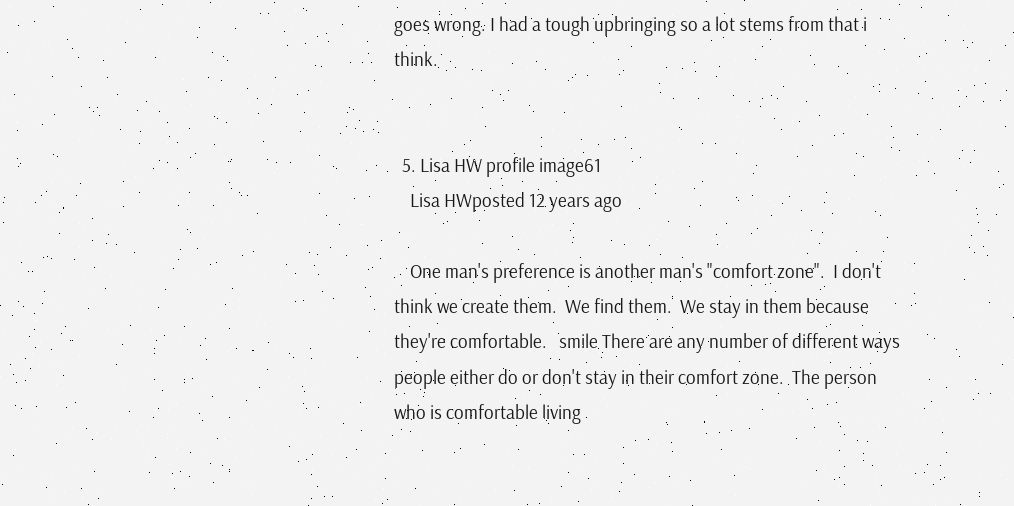goes wrong. I had a tough upbringing so a lot stems from that i think.


  5. Lisa HW profile image61
    Lisa HWposted 12 years ago

    One man's preference is another man's "comfort zone".  I don't think we create them.  We find them.  We stay in them because they're comfortable.   smile There are any number of different ways people either do or don't stay in their comfort zone.  The person who is comfortable living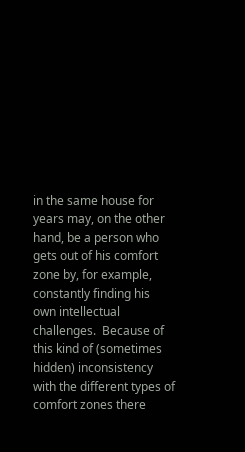in the same house for years may, on the other hand, be a person who gets out of his comfort zone by, for example, constantly finding his own intellectual challenges.  Because of this kind of (sometimes hidden) inconsistency with the different types of comfort zones there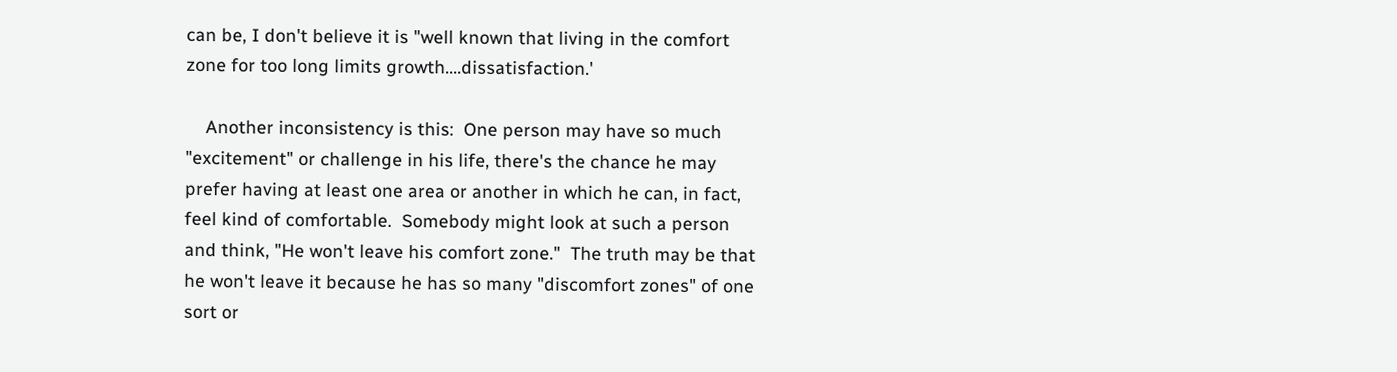can be, I don't believe it is "well known that living in the comfort zone for too long limits growth....dissatisfaction.'

    Another inconsistency is this:  One person may have so much "excitement" or challenge in his life, there's the chance he may prefer having at least one area or another in which he can, in fact, feel kind of comfortable.  Somebody might look at such a person and think, "He won't leave his comfort zone."  The truth may be that he won't leave it because he has so many "discomfort zones" of one sort or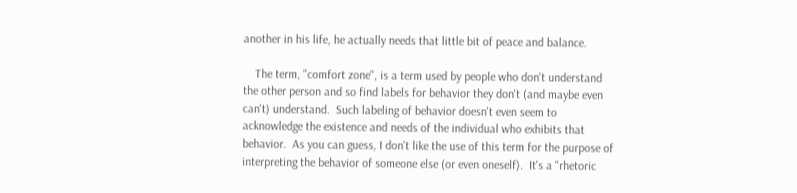another in his life, he actually needs that little bit of peace and balance.

    The term, "comfort zone", is a term used by people who don't understand the other person and so find labels for behavior they don't (and maybe even can't) understand.  Such labeling of behavior doesn't even seem to acknowledge the existence and needs of the individual who exhibits that behavior.  As you can guess, I don't like the use of this term for the purpose of interpreting the behavior of someone else (or even oneself).  It's a "rhetoric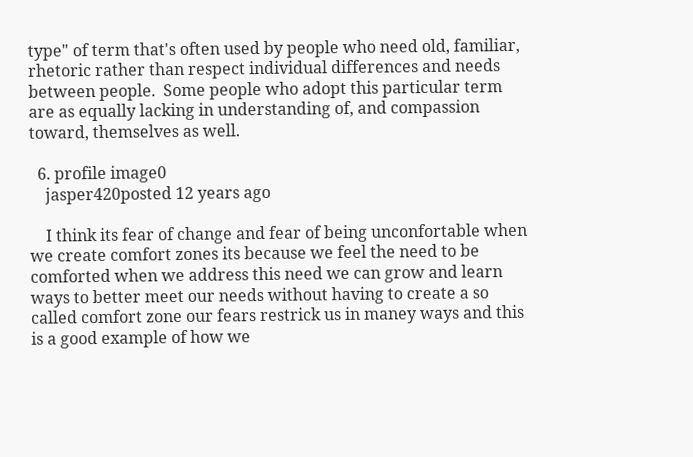type" of term that's often used by people who need old, familiar, rhetoric rather than respect individual differences and needs between people.  Some people who adopt this particular term are as equally lacking in understanding of, and compassion toward, themselves as well.

  6. profile image0
    jasper420posted 12 years ago

    I think its fear of change and fear of being unconfortable when we create comfort zones its because we feel the need to be comforted when we address this need we can grow and learn ways to better meet our needs without having to create a so called comfort zone our fears restrick us in maney ways and this is a good example of how we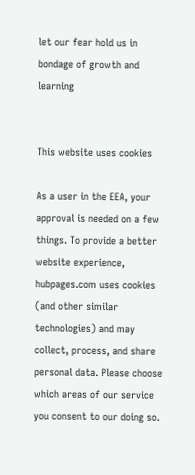let our fear hold us in bondage of growth and learning


This website uses cookies

As a user in the EEA, your approval is needed on a few things. To provide a better website experience, hubpages.com uses cookies (and other similar technologies) and may collect, process, and share personal data. Please choose which areas of our service you consent to our doing so.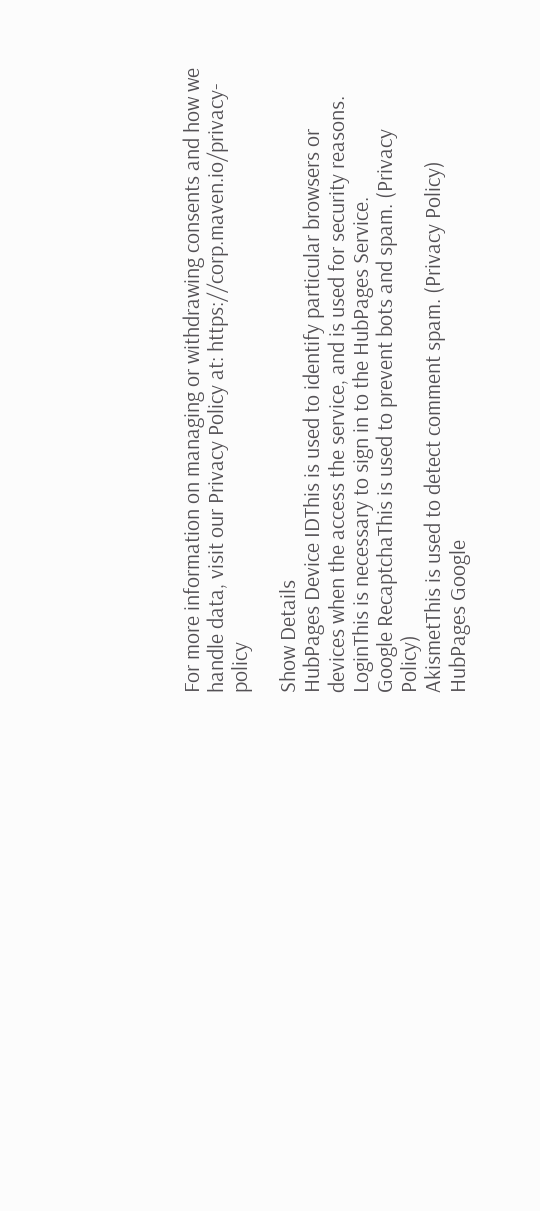For more information on managing or withdrawing consents and how we handle data, visit our Privacy Policy at: https://corp.maven.io/privacy-policy

Show Details
HubPages Device IDThis is used to identify particular browsers or devices when the access the service, and is used for security reasons.
LoginThis is necessary to sign in to the HubPages Service.
Google RecaptchaThis is used to prevent bots and spam. (Privacy Policy)
AkismetThis is used to detect comment spam. (Privacy Policy)
HubPages Google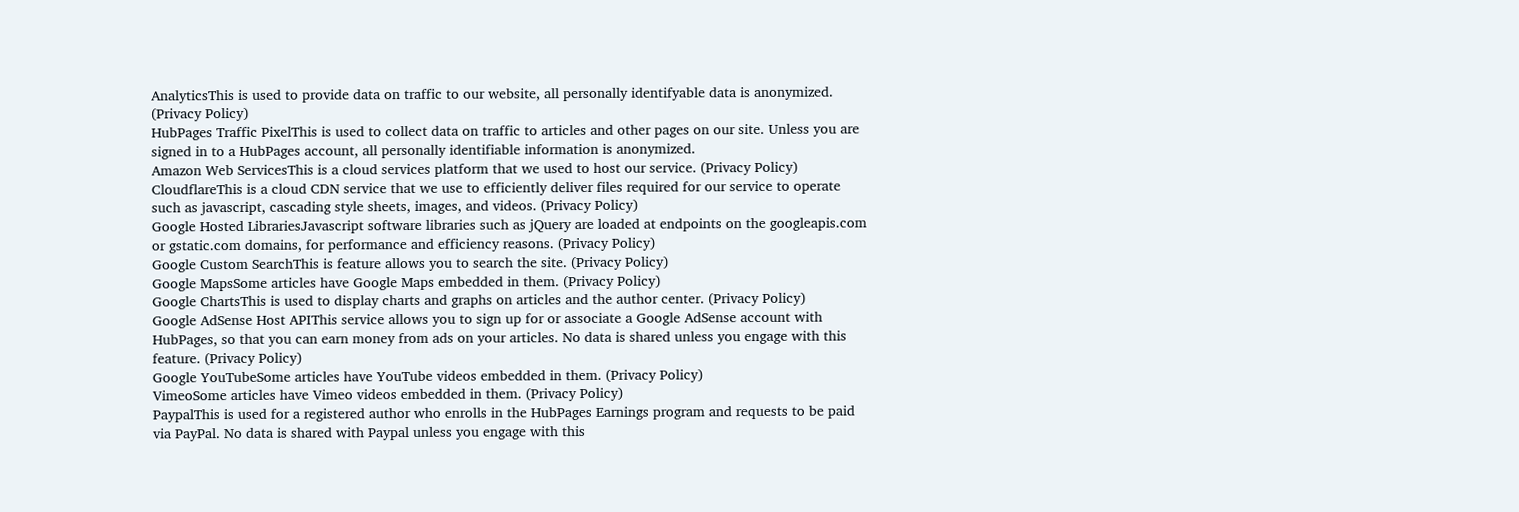AnalyticsThis is used to provide data on traffic to our website, all personally identifyable data is anonymized. (Privacy Policy)
HubPages Traffic PixelThis is used to collect data on traffic to articles and other pages on our site. Unless you are signed in to a HubPages account, all personally identifiable information is anonymized.
Amazon Web ServicesThis is a cloud services platform that we used to host our service. (Privacy Policy)
CloudflareThis is a cloud CDN service that we use to efficiently deliver files required for our service to operate such as javascript, cascading style sheets, images, and videos. (Privacy Policy)
Google Hosted LibrariesJavascript software libraries such as jQuery are loaded at endpoints on the googleapis.com or gstatic.com domains, for performance and efficiency reasons. (Privacy Policy)
Google Custom SearchThis is feature allows you to search the site. (Privacy Policy)
Google MapsSome articles have Google Maps embedded in them. (Privacy Policy)
Google ChartsThis is used to display charts and graphs on articles and the author center. (Privacy Policy)
Google AdSense Host APIThis service allows you to sign up for or associate a Google AdSense account with HubPages, so that you can earn money from ads on your articles. No data is shared unless you engage with this feature. (Privacy Policy)
Google YouTubeSome articles have YouTube videos embedded in them. (Privacy Policy)
VimeoSome articles have Vimeo videos embedded in them. (Privacy Policy)
PaypalThis is used for a registered author who enrolls in the HubPages Earnings program and requests to be paid via PayPal. No data is shared with Paypal unless you engage with this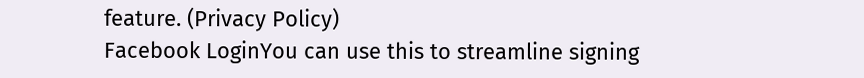feature. (Privacy Policy)
Facebook LoginYou can use this to streamline signing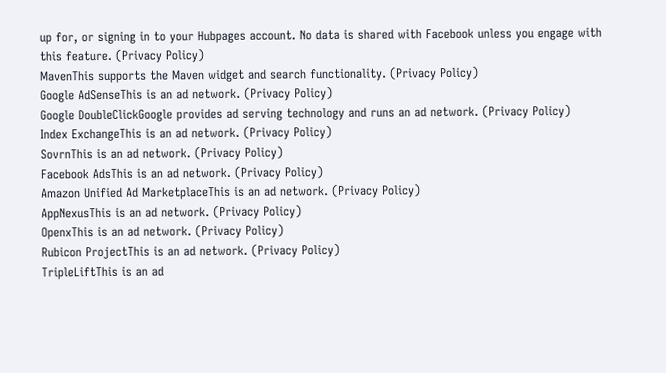up for, or signing in to your Hubpages account. No data is shared with Facebook unless you engage with this feature. (Privacy Policy)
MavenThis supports the Maven widget and search functionality. (Privacy Policy)
Google AdSenseThis is an ad network. (Privacy Policy)
Google DoubleClickGoogle provides ad serving technology and runs an ad network. (Privacy Policy)
Index ExchangeThis is an ad network. (Privacy Policy)
SovrnThis is an ad network. (Privacy Policy)
Facebook AdsThis is an ad network. (Privacy Policy)
Amazon Unified Ad MarketplaceThis is an ad network. (Privacy Policy)
AppNexusThis is an ad network. (Privacy Policy)
OpenxThis is an ad network. (Privacy Policy)
Rubicon ProjectThis is an ad network. (Privacy Policy)
TripleLiftThis is an ad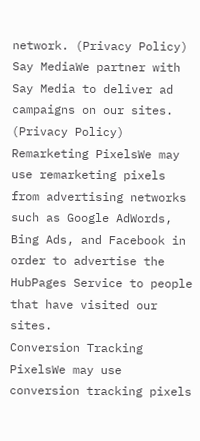network. (Privacy Policy)
Say MediaWe partner with Say Media to deliver ad campaigns on our sites. (Privacy Policy)
Remarketing PixelsWe may use remarketing pixels from advertising networks such as Google AdWords, Bing Ads, and Facebook in order to advertise the HubPages Service to people that have visited our sites.
Conversion Tracking PixelsWe may use conversion tracking pixels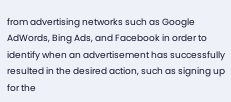from advertising networks such as Google AdWords, Bing Ads, and Facebook in order to identify when an advertisement has successfully resulted in the desired action, such as signing up for the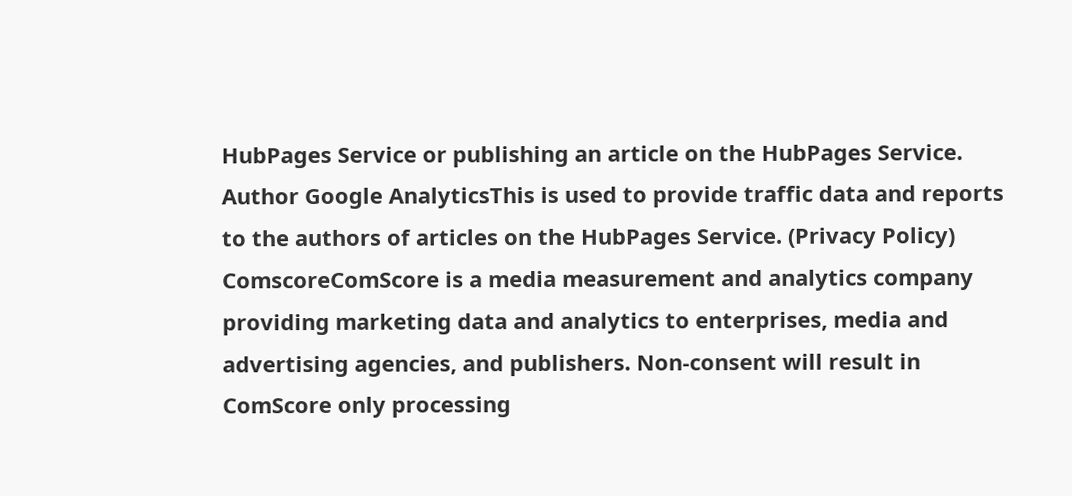HubPages Service or publishing an article on the HubPages Service.
Author Google AnalyticsThis is used to provide traffic data and reports to the authors of articles on the HubPages Service. (Privacy Policy)
ComscoreComScore is a media measurement and analytics company providing marketing data and analytics to enterprises, media and advertising agencies, and publishers. Non-consent will result in ComScore only processing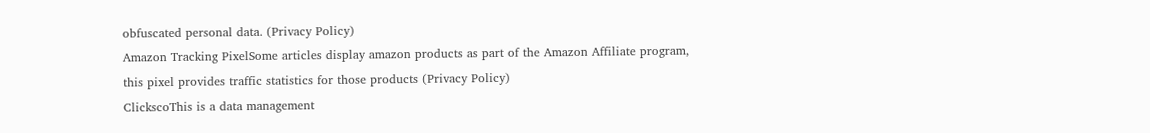obfuscated personal data. (Privacy Policy)
Amazon Tracking PixelSome articles display amazon products as part of the Amazon Affiliate program, this pixel provides traffic statistics for those products (Privacy Policy)
ClickscoThis is a data management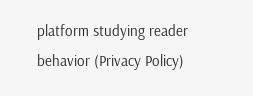platform studying reader behavior (Privacy Policy)